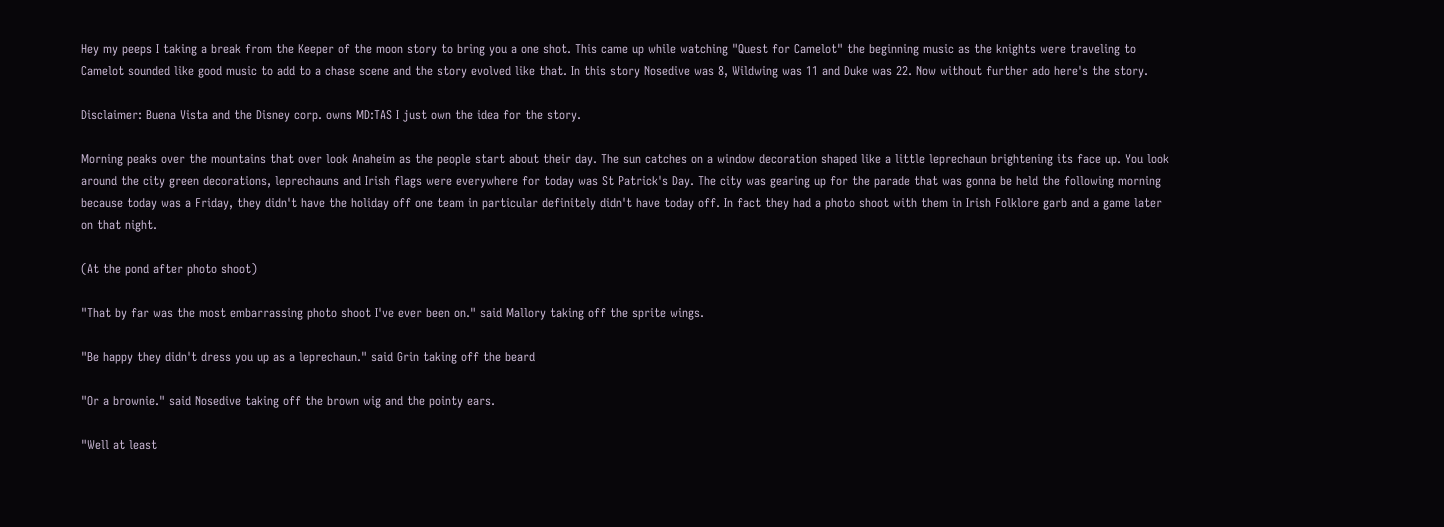Hey my peeps I taking a break from the Keeper of the moon story to bring you a one shot. This came up while watching "Quest for Camelot" the beginning music as the knights were traveling to Camelot sounded like good music to add to a chase scene and the story evolved like that. In this story Nosedive was 8, Wildwing was 11 and Duke was 22. Now without further ado here's the story.

Disclaimer: Buena Vista and the Disney corp. owns MD:TAS I just own the idea for the story.

Morning peaks over the mountains that over look Anaheim as the people start about their day. The sun catches on a window decoration shaped like a little leprechaun brightening its face up. You look around the city green decorations, leprechauns and Irish flags were everywhere for today was St Patrick's Day. The city was gearing up for the parade that was gonna be held the following morning because today was a Friday, they didn't have the holiday off one team in particular definitely didn't have today off. In fact they had a photo shoot with them in Irish Folklore garb and a game later on that night.

(At the pond after photo shoot)

"That by far was the most embarrassing photo shoot I've ever been on." said Mallory taking off the sprite wings.

"Be happy they didn't dress you up as a leprechaun." said Grin taking off the beard

"Or a brownie." said Nosedive taking off the brown wig and the pointy ears.

"Well at least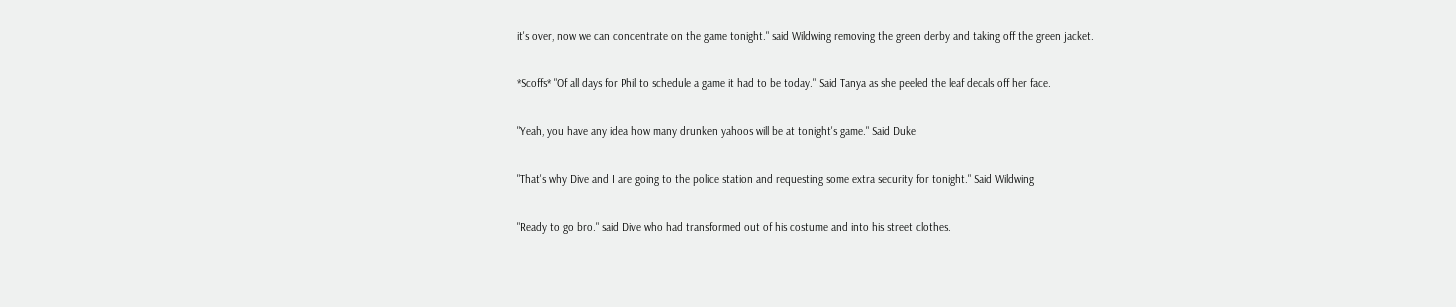it's over, now we can concentrate on the game tonight." said Wildwing removing the green derby and taking off the green jacket.

*Scoffs* "Of all days for Phil to schedule a game it had to be today." Said Tanya as she peeled the leaf decals off her face.

"Yeah, you have any idea how many drunken yahoos will be at tonight's game." Said Duke

"That's why Dive and I are going to the police station and requesting some extra security for tonight." Said Wildwing

"Ready to go bro." said Dive who had transformed out of his costume and into his street clothes.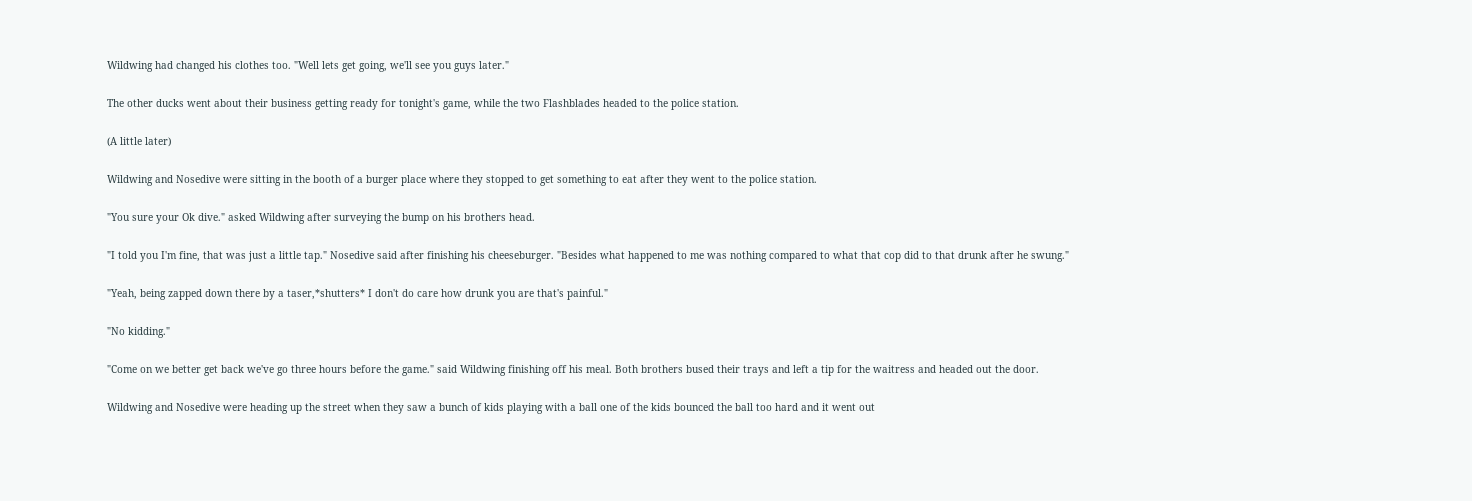Wildwing had changed his clothes too. "Well lets get going, we'll see you guys later."

The other ducks went about their business getting ready for tonight's game, while the two Flashblades headed to the police station.

(A little later)

Wildwing and Nosedive were sitting in the booth of a burger place where they stopped to get something to eat after they went to the police station.

"You sure your Ok dive." asked Wildwing after surveying the bump on his brothers head.

"I told you I'm fine, that was just a little tap." Nosedive said after finishing his cheeseburger. "Besides what happened to me was nothing compared to what that cop did to that drunk after he swung."

"Yeah, being zapped down there by a taser,*shutters* I don't do care how drunk you are that's painful."

"No kidding."

"Come on we better get back we've go three hours before the game." said Wildwing finishing off his meal. Both brothers bused their trays and left a tip for the waitress and headed out the door.

Wildwing and Nosedive were heading up the street when they saw a bunch of kids playing with a ball one of the kids bounced the ball too hard and it went out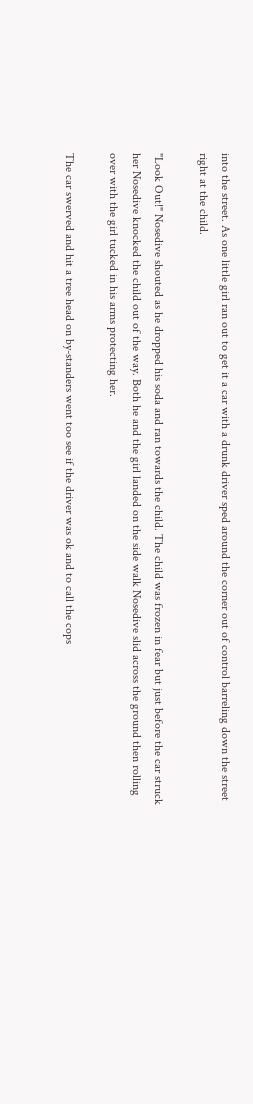into the street. As one little girl ran out to get it a car with a drunk driver sped around the corner out of control barreling down the street right at the child.

"Look Out!" Nosedive shouted as he dropped his soda and ran towards the child. The child was frozen in fear but just before the car struck her Nosedive knocked the child out of the way. Both he and the girl landed on the side walk Nosedive slid across the ground then rolling over with the girl tucked in his arms protecting her.

The car swerved and hit a tree head on by-standers went too see if the driver was ok and to call the cops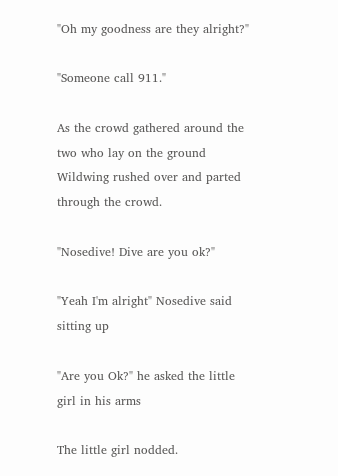"Oh my goodness are they alright?"

"Someone call 911."

As the crowd gathered around the two who lay on the ground Wildwing rushed over and parted through the crowd.

"Nosedive! Dive are you ok?"

"Yeah I'm alright" Nosedive said sitting up

"Are you Ok?" he asked the little girl in his arms

The little girl nodded.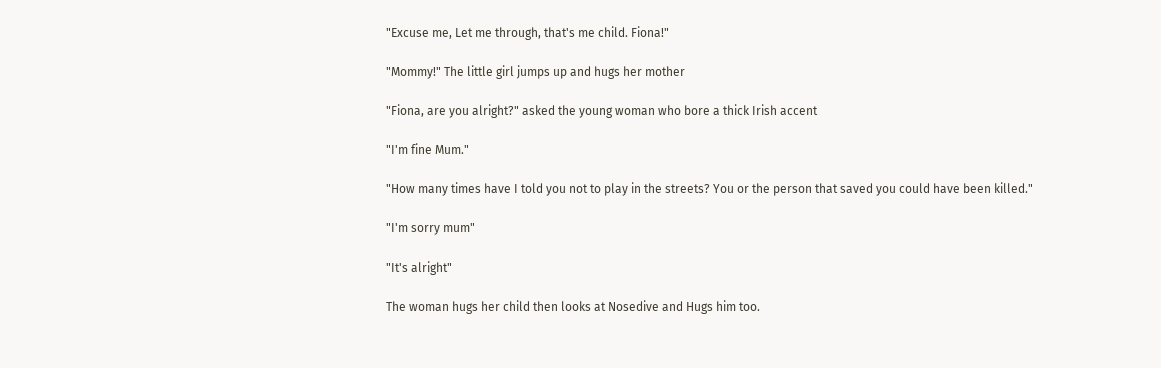"Excuse me, Let me through, that's me child. Fiona!"

"Mommy!" The little girl jumps up and hugs her mother

"Fiona, are you alright?" asked the young woman who bore a thick Irish accent

"I'm fine Mum."

"How many times have I told you not to play in the streets? You or the person that saved you could have been killed."

"I'm sorry mum"

"It's alright"

The woman hugs her child then looks at Nosedive and Hugs him too.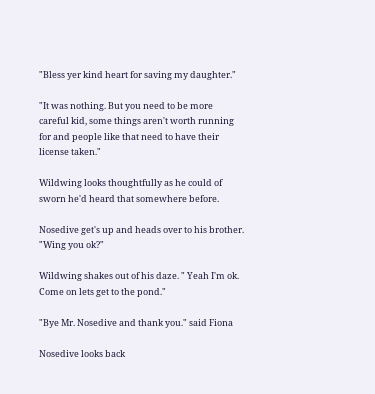"Bless yer kind heart for saving my daughter."

"It was nothing. But you need to be more careful kid, some things aren't worth running for and people like that need to have their license taken."

Wildwing looks thoughtfully as he could of sworn he'd heard that somewhere before.

Nosedive get's up and heads over to his brother. "Wing you ok?"

Wildwing shakes out of his daze. " Yeah I'm ok. Come on lets get to the pond."

"Bye Mr. Nosedive and thank you." said Fiona

Nosedive looks back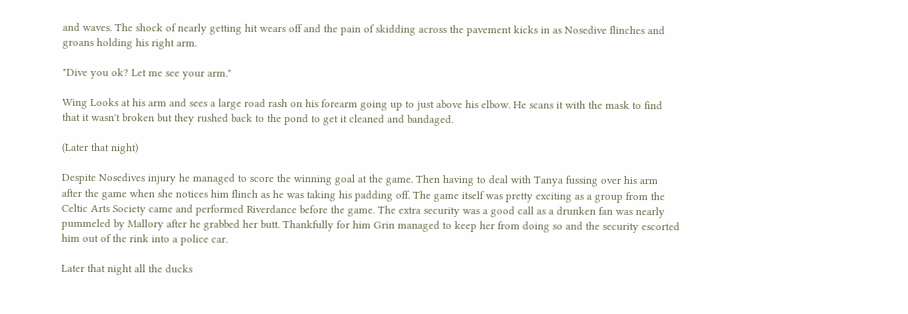and waves. The shock of nearly getting hit wears off and the pain of skidding across the pavement kicks in as Nosedive flinches and groans holding his right arm.

"Dive you ok? Let me see your arm."

Wing Looks at his arm and sees a large road rash on his forearm going up to just above his elbow. He scans it with the mask to find that it wasn't broken but they rushed back to the pond to get it cleaned and bandaged.

(Later that night)

Despite Nosedives injury he managed to score the winning goal at the game. Then having to deal with Tanya fussing over his arm after the game when she notices him flinch as he was taking his padding off. The game itself was pretty exciting as a group from the Celtic Arts Society came and performed Riverdance before the game. The extra security was a good call as a drunken fan was nearly pummeled by Mallory after he grabbed her butt. Thankfully for him Grin managed to keep her from doing so and the security escorted him out of the rink into a police car.

Later that night all the ducks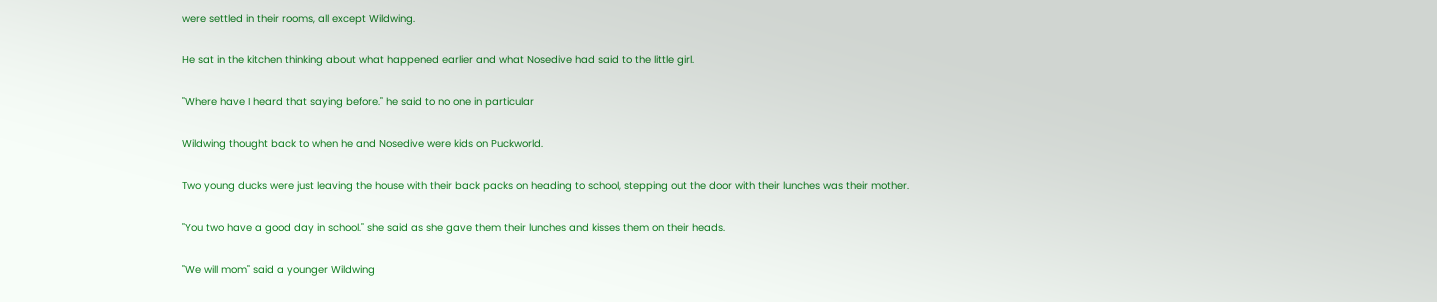were settled in their rooms, all except Wildwing.

He sat in the kitchen thinking about what happened earlier and what Nosedive had said to the little girl.

"Where have I heard that saying before." he said to no one in particular

Wildwing thought back to when he and Nosedive were kids on Puckworld.

Two young ducks were just leaving the house with their back packs on heading to school, stepping out the door with their lunches was their mother.

"You two have a good day in school." she said as she gave them their lunches and kisses them on their heads.

"We will mom" said a younger Wildwing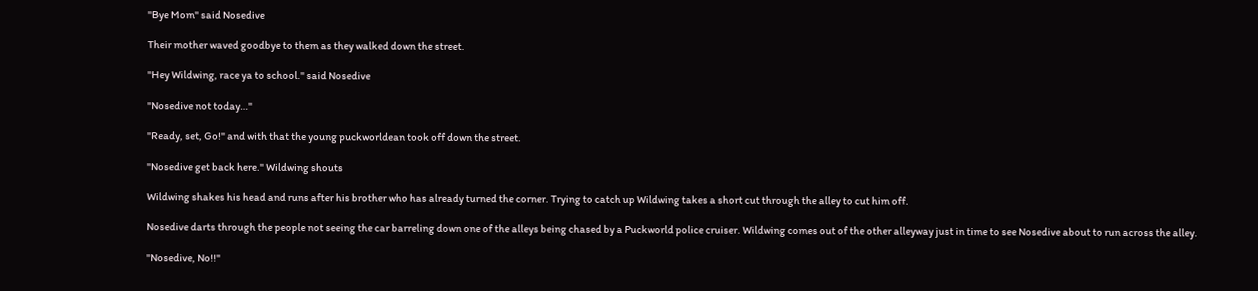"Bye Mom" said Nosedive

Their mother waved goodbye to them as they walked down the street.

"Hey Wildwing, race ya to school." said Nosedive

"Nosedive not today…"

"Ready, set, Go!" and with that the young puckworldean took off down the street.

"Nosedive get back here." Wildwing shouts

Wildwing shakes his head and runs after his brother who has already turned the corner. Trying to catch up Wildwing takes a short cut through the alley to cut him off.

Nosedive darts through the people not seeing the car barreling down one of the alleys being chased by a Puckworld police cruiser. Wildwing comes out of the other alleyway just in time to see Nosedive about to run across the alley.

"Nosedive, No!!"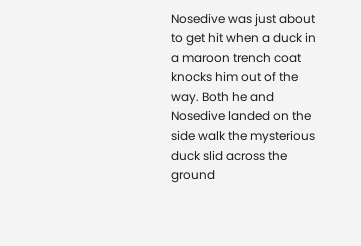Nosedive was just about to get hit when a duck in a maroon trench coat knocks him out of the way. Both he and Nosedive landed on the side walk the mysterious duck slid across the ground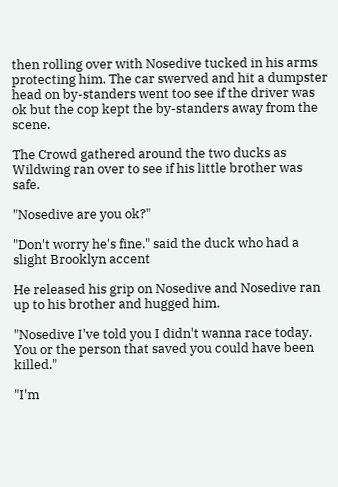then rolling over with Nosedive tucked in his arms protecting him. The car swerved and hit a dumpster head on by-standers went too see if the driver was ok but the cop kept the by-standers away from the scene.

The Crowd gathered around the two ducks as Wildwing ran over to see if his little brother was safe.

"Nosedive are you ok?"

"Don't worry he's fine." said the duck who had a slight Brooklyn accent

He released his grip on Nosedive and Nosedive ran up to his brother and hugged him.

"Nosedive I've told you I didn't wanna race today. You or the person that saved you could have been killed."

"I'm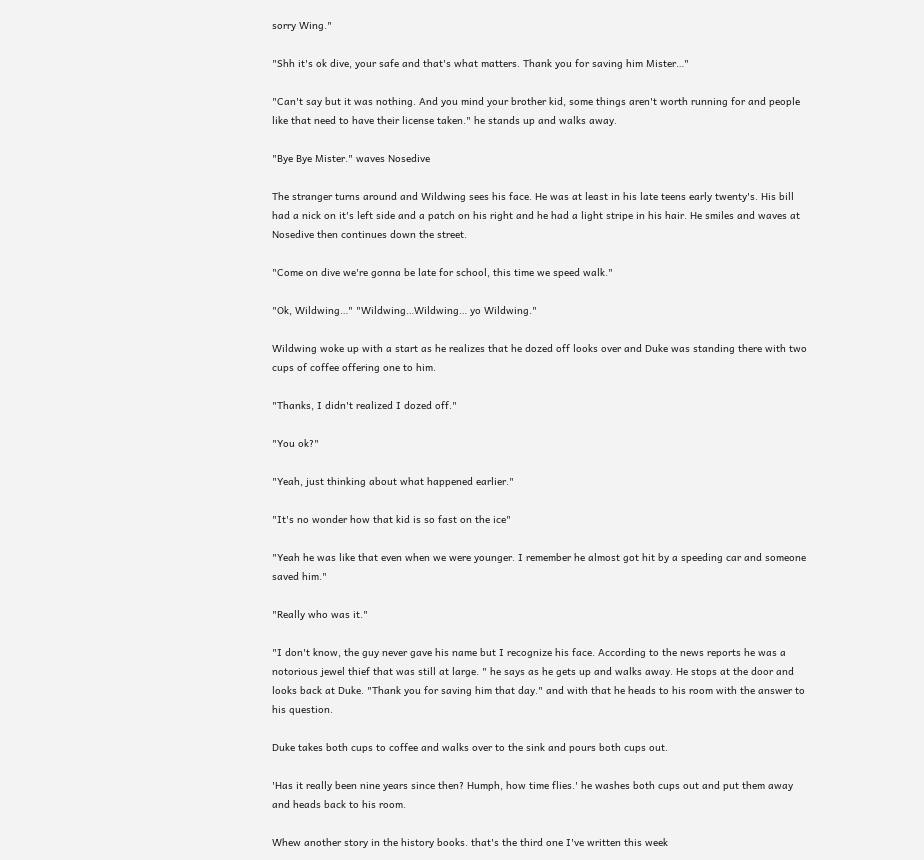sorry Wing."

"Shh it's ok dive, your safe and that's what matters. Thank you for saving him Mister…"

"Can't say but it was nothing. And you mind your brother kid, some things aren't worth running for and people like that need to have their license taken." he stands up and walks away.

"Bye Bye Mister." waves Nosedive

The stranger turns around and Wildwing sees his face. He was at least in his late teens early twenty's. His bill had a nick on it's left side and a patch on his right and he had a light stripe in his hair. He smiles and waves at Nosedive then continues down the street.

"Come on dive we're gonna be late for school, this time we speed walk."

"Ok, Wildwing…" "Wildwing…Wildwing… yo Wildwing."

Wildwing woke up with a start as he realizes that he dozed off looks over and Duke was standing there with two cups of coffee offering one to him.

"Thanks, I didn't realized I dozed off."

"You ok?"

"Yeah, just thinking about what happened earlier."

"It's no wonder how that kid is so fast on the ice"

"Yeah he was like that even when we were younger. I remember he almost got hit by a speeding car and someone saved him."

"Really who was it."

"I don't know, the guy never gave his name but I recognize his face. According to the news reports he was a notorious jewel thief that was still at large. " he says as he gets up and walks away. He stops at the door and looks back at Duke. "Thank you for saving him that day." and with that he heads to his room with the answer to his question.

Duke takes both cups to coffee and walks over to the sink and pours both cups out.

'Has it really been nine years since then? Humph, how time flies.' he washes both cups out and put them away and heads back to his room.

Whew another story in the history books. that's the third one I've written this week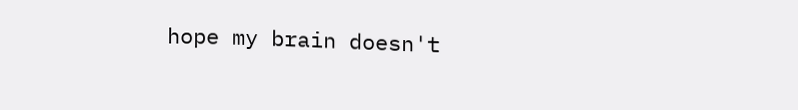hope my brain doesn't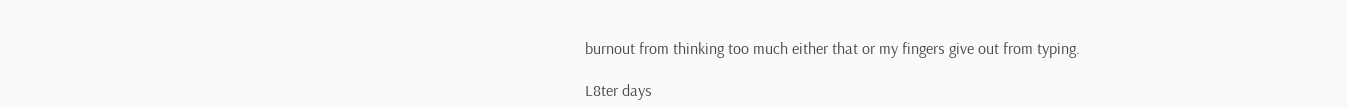burnout from thinking too much either that or my fingers give out from typing.

L8ter days